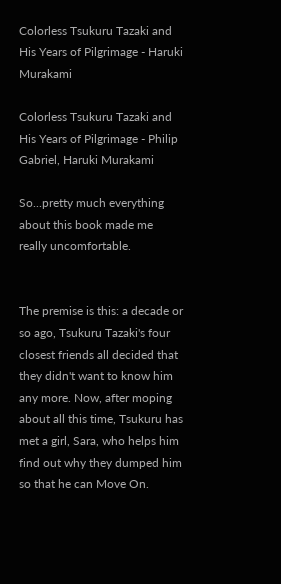Colorless Tsukuru Tazaki and His Years of Pilgrimage - Haruki Murakami

Colorless Tsukuru Tazaki and His Years of Pilgrimage - Philip Gabriel, Haruki Murakami

So...pretty much everything about this book made me really uncomfortable.


The premise is this: a decade or so ago, Tsukuru Tazaki's four closest friends all decided that they didn't want to know him any more. Now, after moping about all this time, Tsukuru has met a girl, Sara, who helps him find out why they dumped him so that he can Move On.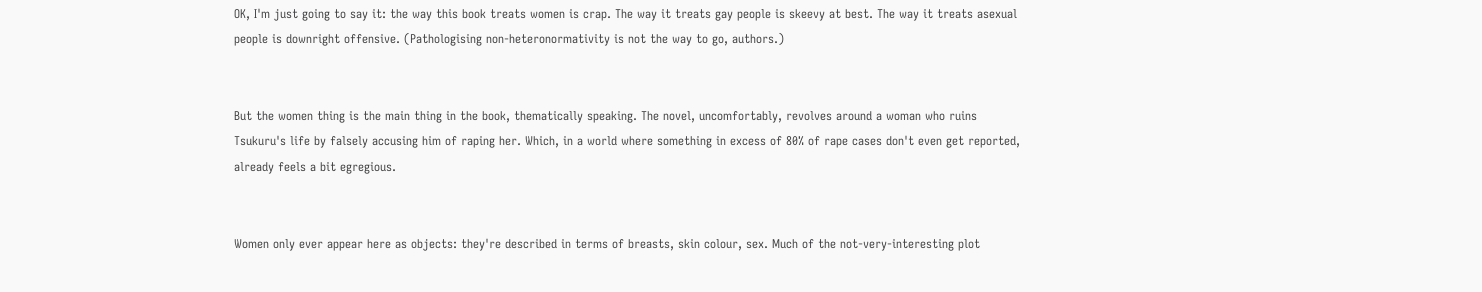OK, I'm just going to say it: the way this book treats women is crap. The way it treats gay people is skeevy at best. The way it treats asexual people is downright offensive. (Pathologising non-heteronormativity is not the way to go, authors.)


But the women thing is the main thing in the book, thematically speaking. The novel, uncomfortably, revolves around a woman who ruins Tsukuru's life by falsely accusing him of raping her. Which, in a world where something in excess of 80% of rape cases don't even get reported, already feels a bit egregious.


Women only ever appear here as objects: they're described in terms of breasts, skin colour, sex. Much of the not-very-interesting plot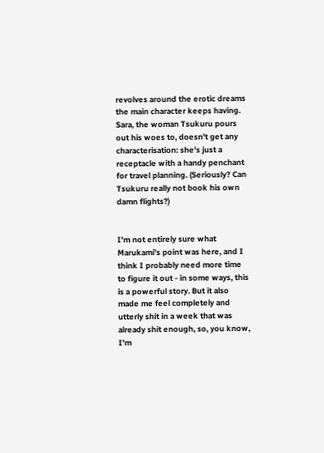revolves around the erotic dreams the main character keeps having. Sara, the woman Tsukuru pours out his woes to, doesn't get any characterisation: she's just a receptacle with a handy penchant for travel planning. (Seriously? Can Tsukuru really not book his own damn flights?)


I'm not entirely sure what Marukami's point was here, and I think I probably need more time to figure it out - in some ways, this is a powerful story. But it also made me feel completely and utterly shit in a week that was already shit enough, so, you know, I'm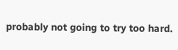probably not going to try too hard.